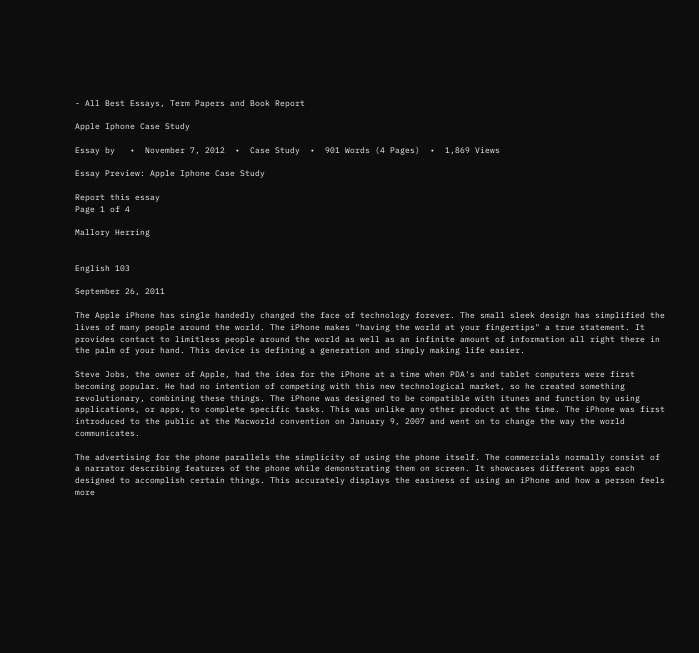- All Best Essays, Term Papers and Book Report

Apple Iphone Case Study

Essay by   •  November 7, 2012  •  Case Study  •  901 Words (4 Pages)  •  1,869 Views

Essay Preview: Apple Iphone Case Study

Report this essay
Page 1 of 4

Mallory Herring


English 103

September 26, 2011

The Apple iPhone has single handedly changed the face of technology forever. The small sleek design has simplified the lives of many people around the world. The iPhone makes "having the world at your fingertips" a true statement. It provides contact to limitless people around the world as well as an infinite amount of information all right there in the palm of your hand. This device is defining a generation and simply making life easier.

Steve Jobs, the owner of Apple, had the idea for the iPhone at a time when PDA's and tablet computers were first becoming popular. He had no intention of competing with this new technological market, so he created something revolutionary, combining these things. The iPhone was designed to be compatible with itunes and function by using applications, or apps, to complete specific tasks. This was unlike any other product at the time. The iPhone was first introduced to the public at the Macworld convention on January 9, 2007 and went on to change the way the world communicates.

The advertising for the phone parallels the simplicity of using the phone itself. The commercials normally consist of a narrator describing features of the phone while demonstrating them on screen. It showcases different apps each designed to accomplish certain things. This accurately displays the easiness of using an iPhone and how a person feels more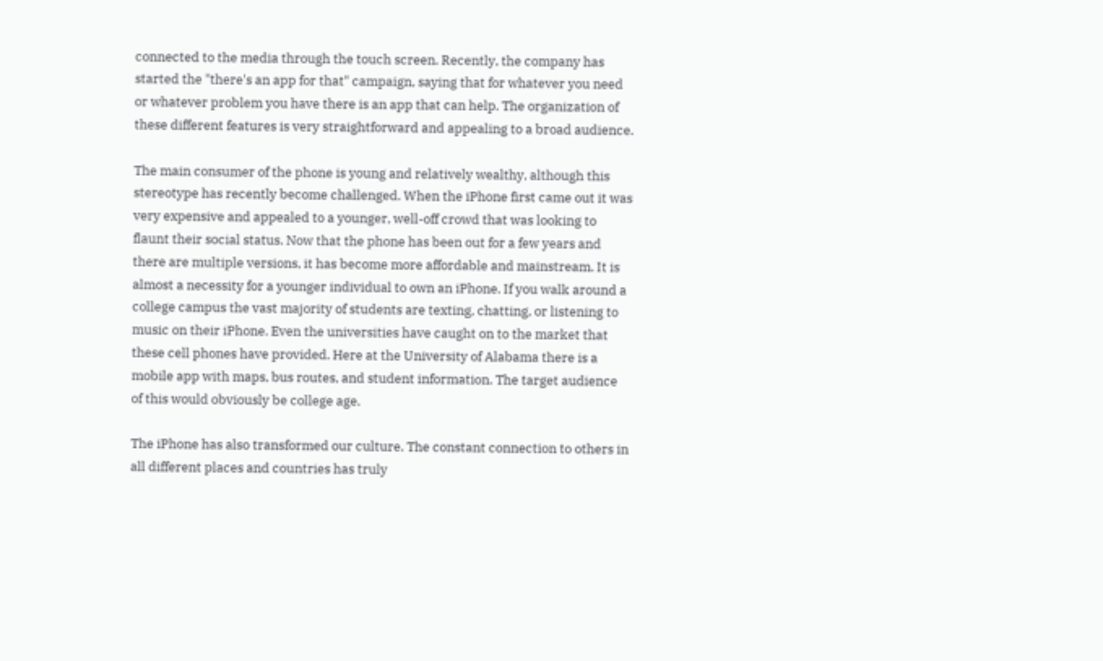connected to the media through the touch screen. Recently, the company has started the "there's an app for that" campaign, saying that for whatever you need or whatever problem you have there is an app that can help. The organization of these different features is very straightforward and appealing to a broad audience.

The main consumer of the phone is young and relatively wealthy, although this stereotype has recently become challenged. When the iPhone first came out it was very expensive and appealed to a younger, well-off crowd that was looking to flaunt their social status. Now that the phone has been out for a few years and there are multiple versions, it has become more affordable and mainstream. It is almost a necessity for a younger individual to own an iPhone. If you walk around a college campus the vast majority of students are texting, chatting, or listening to music on their iPhone. Even the universities have caught on to the market that these cell phones have provided. Here at the University of Alabama there is a mobile app with maps, bus routes, and student information. The target audience of this would obviously be college age.

The iPhone has also transformed our culture. The constant connection to others in all different places and countries has truly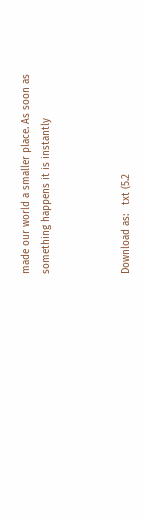made our world a smaller place. As soon as something happens it is instantly



Download as:   txt (5.2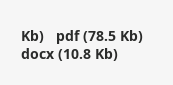Kb)   pdf (78.5 Kb)   docx (10.8 Kb)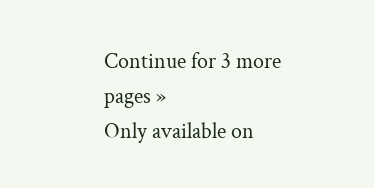Continue for 3 more pages »
Only available on